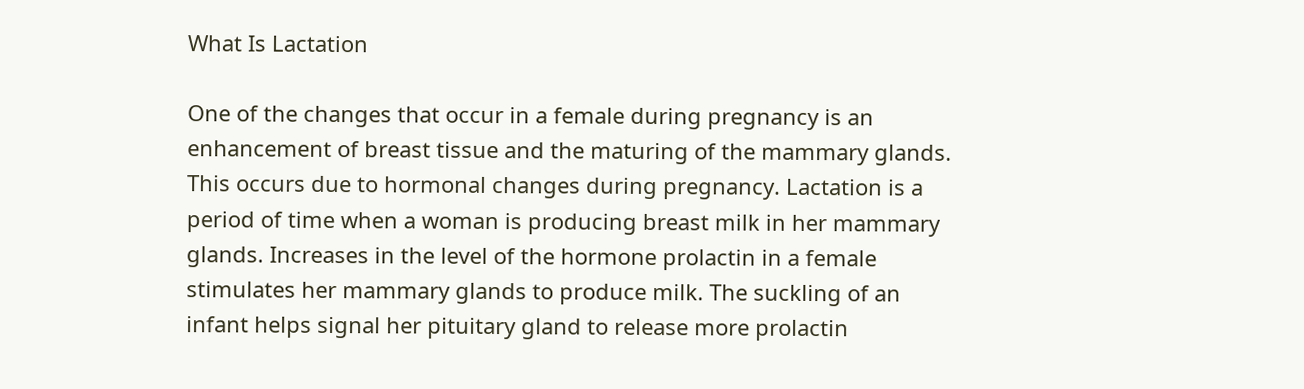What Is Lactation

One of the changes that occur in a female during pregnancy is an enhancement of breast tissue and the maturing of the mammary glands. This occurs due to hormonal changes during pregnancy. Lactation is a period of time when a woman is producing breast milk in her mammary glands. Increases in the level of the hormone prolactin in a female stimulates her mammary glands to produce milk. The suckling of an infant helps signal her pituitary gland to release more prolactin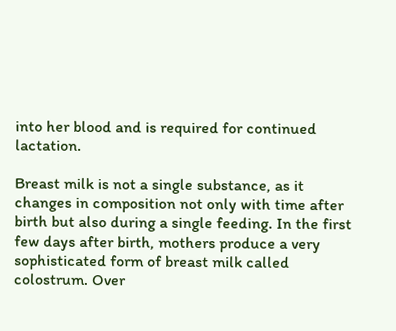into her blood and is required for continued lactation.

Breast milk is not a single substance, as it changes in composition not only with time after birth but also during a single feeding. In the first few days after birth, mothers produce a very sophisticated form of breast milk called colostrum. Over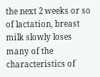the next 2 weeks or so of lactation, breast milk slowly loses many of the characteristics of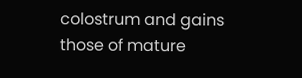colostrum and gains those of mature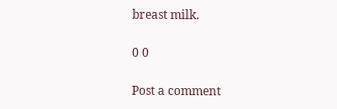breast milk.

0 0

Post a comment